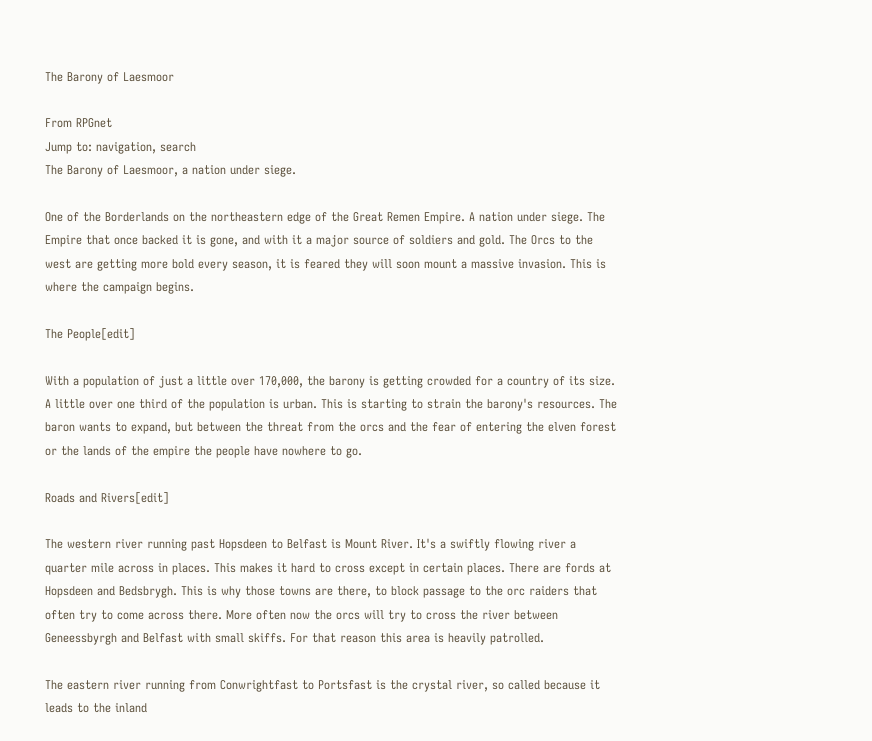The Barony of Laesmoor

From RPGnet
Jump to: navigation, search
The Barony of Laesmoor, a nation under siege.

One of the Borderlands on the northeastern edge of the Great Remen Empire. A nation under siege. The Empire that once backed it is gone, and with it a major source of soldiers and gold. The Orcs to the west are getting more bold every season, it is feared they will soon mount a massive invasion. This is where the campaign begins.

The People[edit]

With a population of just a little over 170,000, the barony is getting crowded for a country of its size. A little over one third of the population is urban. This is starting to strain the barony's resources. The baron wants to expand, but between the threat from the orcs and the fear of entering the elven forest or the lands of the empire the people have nowhere to go.

Roads and Rivers[edit]

The western river running past Hopsdeen to Belfast is Mount River. It's a swiftly flowing river a quarter mile across in places. This makes it hard to cross except in certain places. There are fords at Hopsdeen and Bedsbrygh. This is why those towns are there, to block passage to the orc raiders that often try to come across there. More often now the orcs will try to cross the river between Geneessbyrgh and Belfast with small skiffs. For that reason this area is heavily patrolled.

The eastern river running from Conwrightfast to Portsfast is the crystal river, so called because it leads to the inland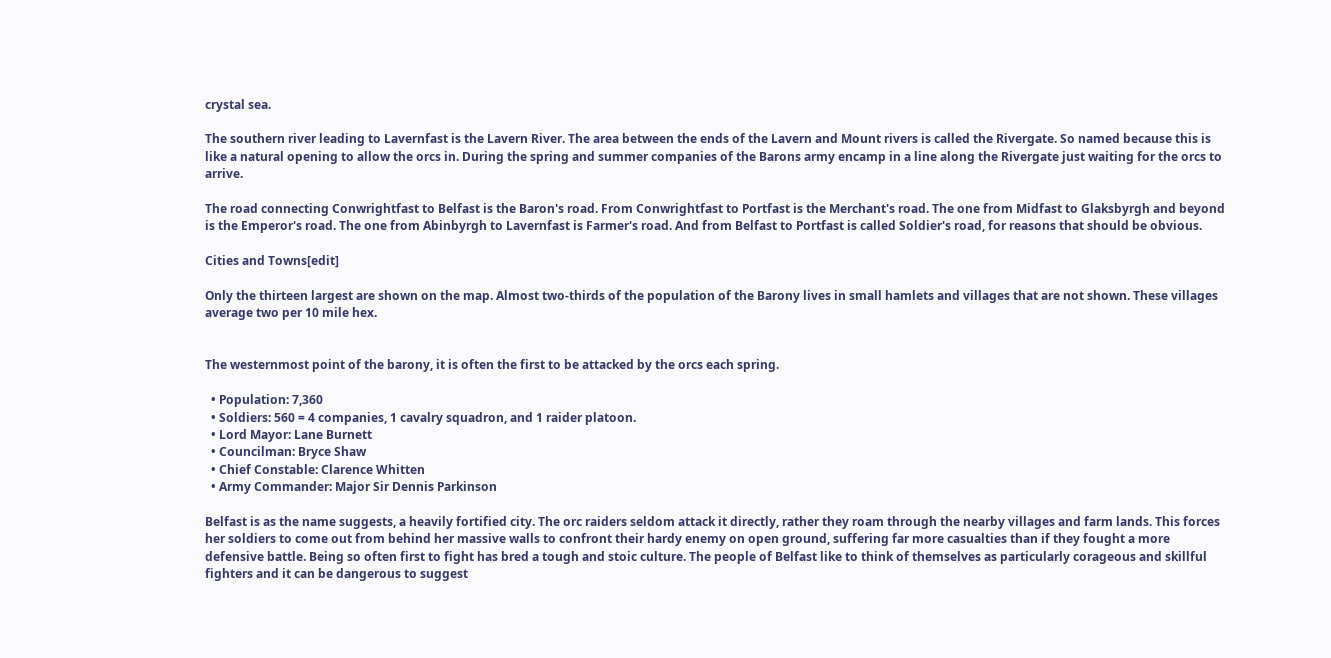crystal sea.

The southern river leading to Lavernfast is the Lavern River. The area between the ends of the Lavern and Mount rivers is called the Rivergate. So named because this is like a natural opening to allow the orcs in. During the spring and summer companies of the Barons army encamp in a line along the Rivergate just waiting for the orcs to arrive.

The road connecting Conwrightfast to Belfast is the Baron's road. From Conwrightfast to Portfast is the Merchant's road. The one from Midfast to Glaksbyrgh and beyond is the Emperor's road. The one from Abinbyrgh to Lavernfast is Farmer's road. And from Belfast to Portfast is called Soldier's road, for reasons that should be obvious.

Cities and Towns[edit]

Only the thirteen largest are shown on the map. Almost two-thirds of the population of the Barony lives in small hamlets and villages that are not shown. These villages average two per 10 mile hex.


The westernmost point of the barony, it is often the first to be attacked by the orcs each spring.

  • Population: 7,360
  • Soldiers: 560 = 4 companies, 1 cavalry squadron, and 1 raider platoon.
  • Lord Mayor: Lane Burnett
  • Councilman: Bryce Shaw
  • Chief Constable: Clarence Whitten
  • Army Commander: Major Sir Dennis Parkinson

Belfast is as the name suggests, a heavily fortified city. The orc raiders seldom attack it directly, rather they roam through the nearby villages and farm lands. This forces her soldiers to come out from behind her massive walls to confront their hardy enemy on open ground, suffering far more casualties than if they fought a more defensive battle. Being so often first to fight has bred a tough and stoic culture. The people of Belfast like to think of themselves as particularly corageous and skillful fighters and it can be dangerous to suggest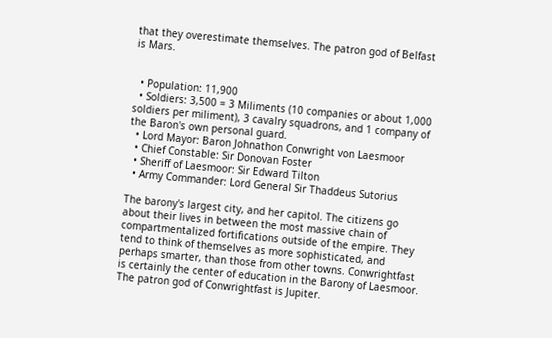that they overestimate themselves. The patron god of Belfast is Mars.


  • Population: 11,900
  • Soldiers: 3,500 = 3 Miliments (10 companies or about 1,000 soldiers per miliment), 3 cavalry squadrons, and 1 company of the Baron's own personal guard.
  • Lord Mayor: Baron Johnathon Conwright von Laesmoor
  • Chief Constable: Sir Donovan Foster
  • Sheriff of Laesmoor: Sir Edward Tilton
  • Army Commander: Lord General Sir Thaddeus Sutorius

The barony's largest city, and her capitol. The citizens go about their lives in between the most massive chain of compartmentalized fortifications outside of the empire. They tend to think of themselves as more sophisticated, and perhaps smarter, than those from other towns. Conwrightfast is certainly the center of education in the Barony of Laesmoor. The patron god of Conwrightfast is Jupiter.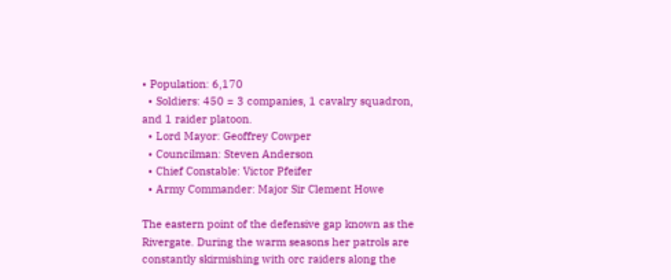• Population: 6,170
  • Soldiers: 450 = 3 companies, 1 cavalry squadron, and 1 raider platoon.
  • Lord Mayor: Geoffrey Cowper
  • Councilman: Steven Anderson
  • Chief Constable: Victor Pfeifer
  • Army Commander: Major Sir Clement Howe

The eastern point of the defensive gap known as the Rivergate. During the warm seasons her patrols are constantly skirmishing with orc raiders along the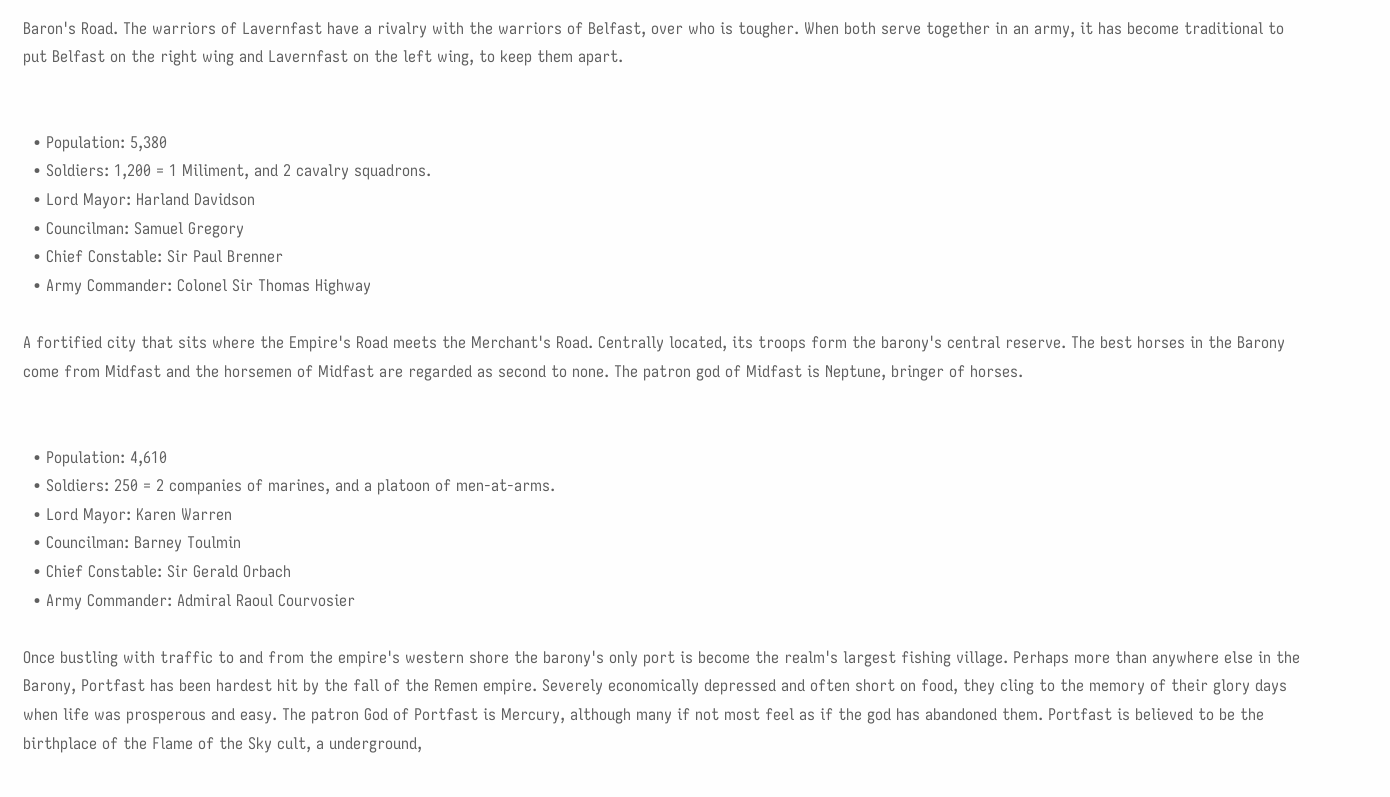Baron's Road. The warriors of Lavernfast have a rivalry with the warriors of Belfast, over who is tougher. When both serve together in an army, it has become traditional to put Belfast on the right wing and Lavernfast on the left wing, to keep them apart.


  • Population: 5,380
  • Soldiers: 1,200 = 1 Miliment, and 2 cavalry squadrons.
  • Lord Mayor: Harland Davidson
  • Councilman: Samuel Gregory
  • Chief Constable: Sir Paul Brenner
  • Army Commander: Colonel Sir Thomas Highway

A fortified city that sits where the Empire's Road meets the Merchant's Road. Centrally located, its troops form the barony's central reserve. The best horses in the Barony come from Midfast and the horsemen of Midfast are regarded as second to none. The patron god of Midfast is Neptune, bringer of horses.


  • Population: 4,610
  • Soldiers: 250 = 2 companies of marines, and a platoon of men-at-arms.
  • Lord Mayor: Karen Warren
  • Councilman: Barney Toulmin
  • Chief Constable: Sir Gerald Orbach
  • Army Commander: Admiral Raoul Courvosier

Once bustling with traffic to and from the empire's western shore the barony's only port is become the realm's largest fishing village. Perhaps more than anywhere else in the Barony, Portfast has been hardest hit by the fall of the Remen empire. Severely economically depressed and often short on food, they cling to the memory of their glory days when life was prosperous and easy. The patron God of Portfast is Mercury, although many if not most feel as if the god has abandoned them. Portfast is believed to be the birthplace of the Flame of the Sky cult, a underground,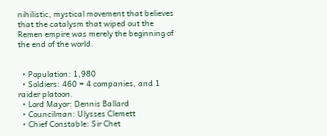nihilistic, mystical movement that believes that the catalysm that wiped out the Remen empire was merely the beginning of the end of the world.


  • Population: 1,980
  • Soldiers: 460 = 4 companies, and 1 raider platoon.
  • Lord Mayor: Dennis Ballard
  • Councilman: Ulysses Clemett
  • Chief Constable: Sir Chet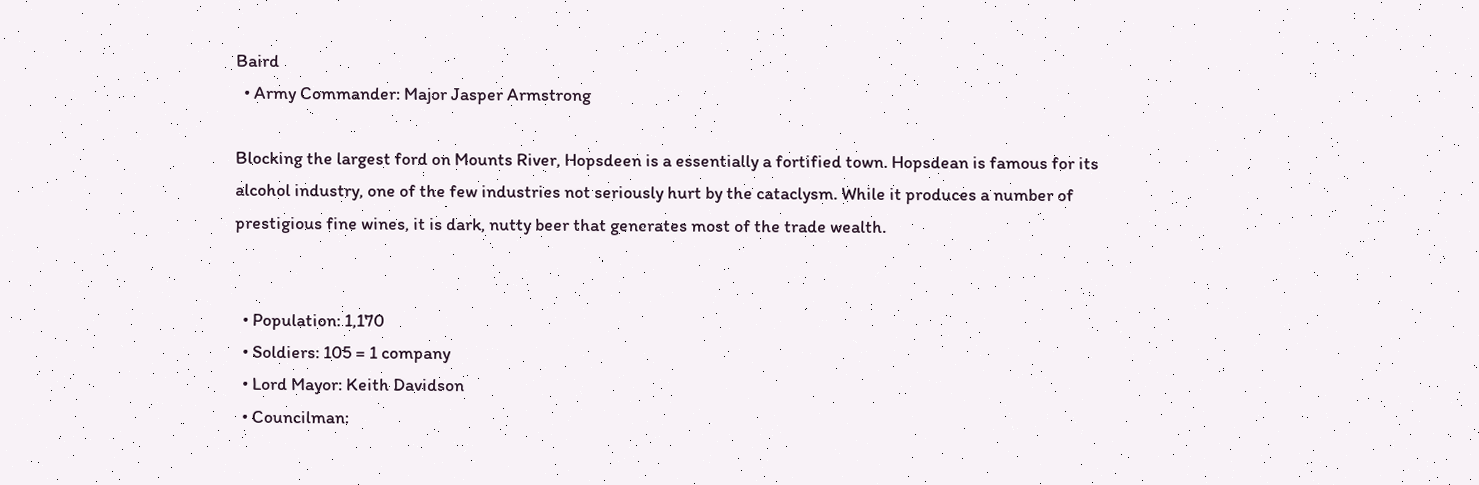Baird
  • Army Commander: Major Jasper Armstrong

Blocking the largest ford on Mounts River, Hopsdeen is a essentially a fortified town. Hopsdean is famous for its alcohol industry, one of the few industries not seriously hurt by the cataclysm. While it produces a number of prestigious fine wines, it is dark, nutty beer that generates most of the trade wealth.


  • Population: 1,170
  • Soldiers: 105 = 1 company
  • Lord Mayor: Keith Davidson
  • Councilman: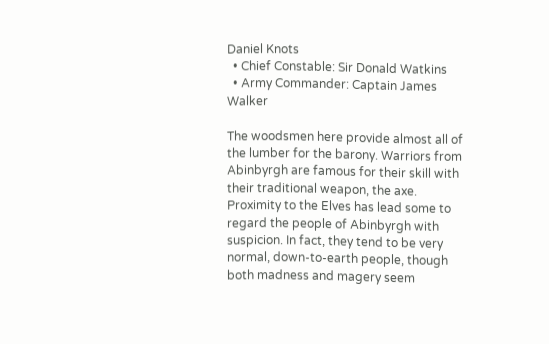Daniel Knots
  • Chief Constable: Sir Donald Watkins
  • Army Commander: Captain James Walker

The woodsmen here provide almost all of the lumber for the barony. Warriors from Abinbyrgh are famous for their skill with their traditional weapon, the axe. Proximity to the Elves has lead some to regard the people of Abinbyrgh with suspicion. In fact, they tend to be very normal, down-to-earth people, though both madness and magery seem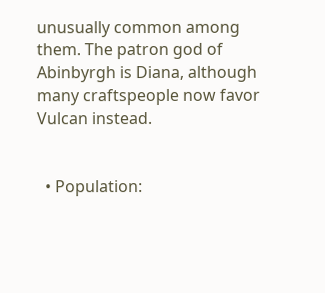unusually common among them. The patron god of Abinbyrgh is Diana, although many craftspeople now favor Vulcan instead.


  • Population: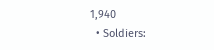1,940
  • Soldiers: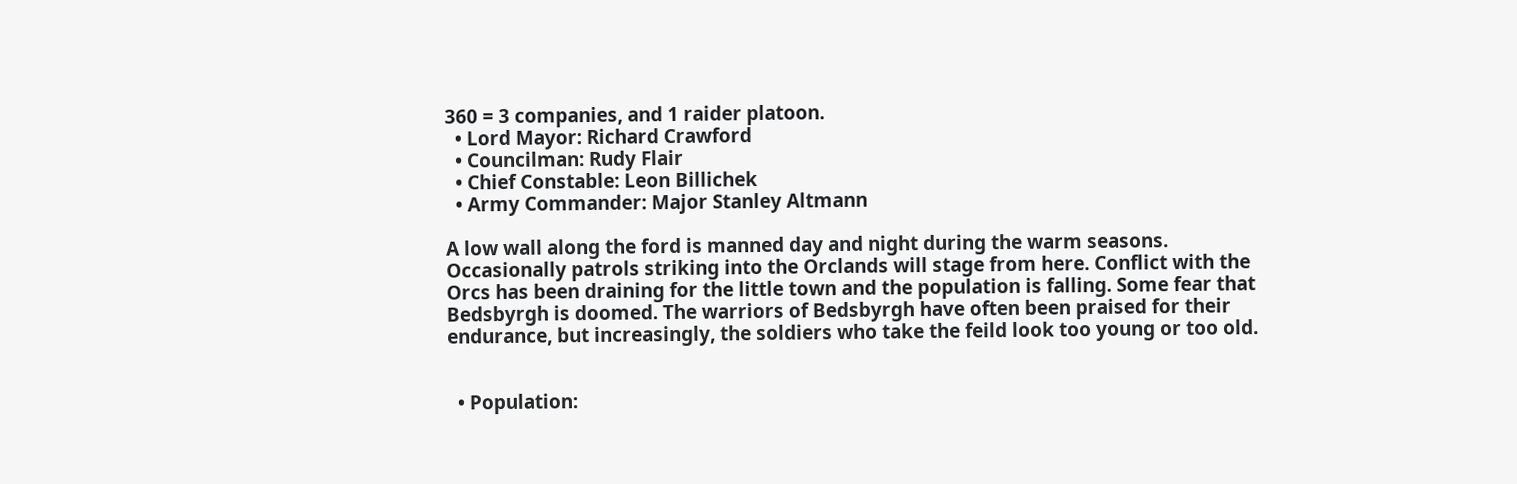360 = 3 companies, and 1 raider platoon.
  • Lord Mayor: Richard Crawford
  • Councilman: Rudy Flair
  • Chief Constable: Leon Billichek
  • Army Commander: Major Stanley Altmann

A low wall along the ford is manned day and night during the warm seasons. Occasionally patrols striking into the Orclands will stage from here. Conflict with the Orcs has been draining for the little town and the population is falling. Some fear that Bedsbyrgh is doomed. The warriors of Bedsbyrgh have often been praised for their endurance, but increasingly, the soldiers who take the feild look too young or too old.


  • Population: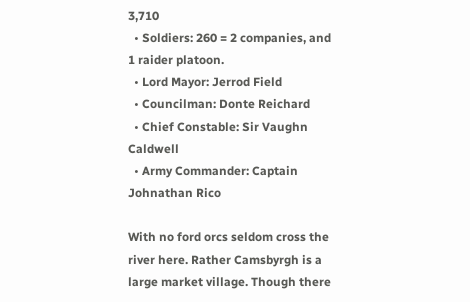3,710
  • Soldiers: 260 = 2 companies, and 1 raider platoon.
  • Lord Mayor: Jerrod Field
  • Councilman: Donte Reichard
  • Chief Constable: Sir Vaughn Caldwell
  • Army Commander: Captain Johnathan Rico

With no ford orcs seldom cross the river here. Rather Camsbyrgh is a large market village. Though there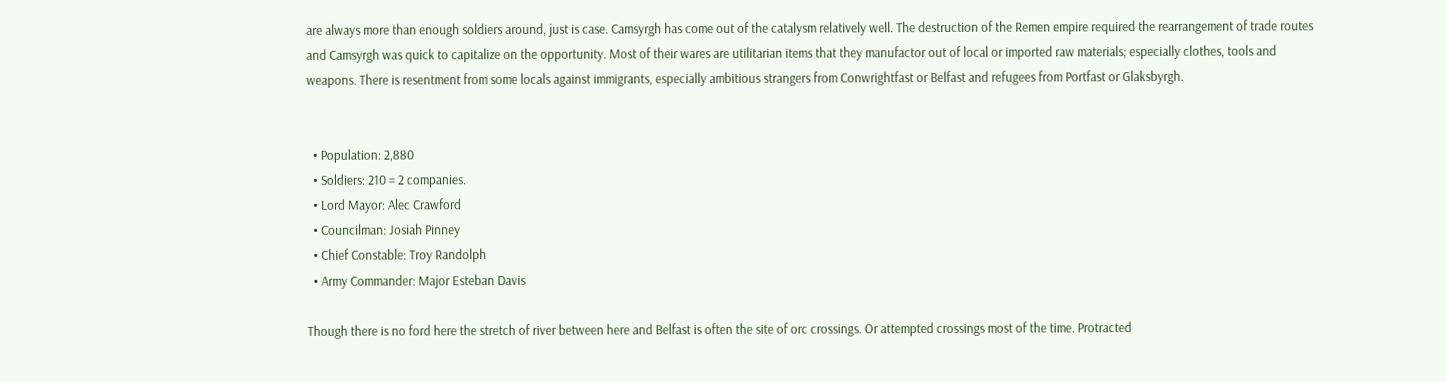are always more than enough soldiers around, just is case. Camsyrgh has come out of the catalysm relatively well. The destruction of the Remen empire required the rearrangement of trade routes and Camsyrgh was quick to capitalize on the opportunity. Most of their wares are utilitarian items that they manufactor out of local or imported raw materials; especially clothes, tools and weapons. There is resentment from some locals against immigrants, especially ambitious strangers from Conwrightfast or Belfast and refugees from Portfast or Glaksbyrgh.


  • Population: 2,880
  • Soldiers: 210 = 2 companies.
  • Lord Mayor: Alec Crawford
  • Councilman: Josiah Pinney
  • Chief Constable: Troy Randolph
  • Army Commander: Major Esteban Davis

Though there is no ford here the stretch of river between here and Belfast is often the site of orc crossings. Or attempted crossings most of the time. Protracted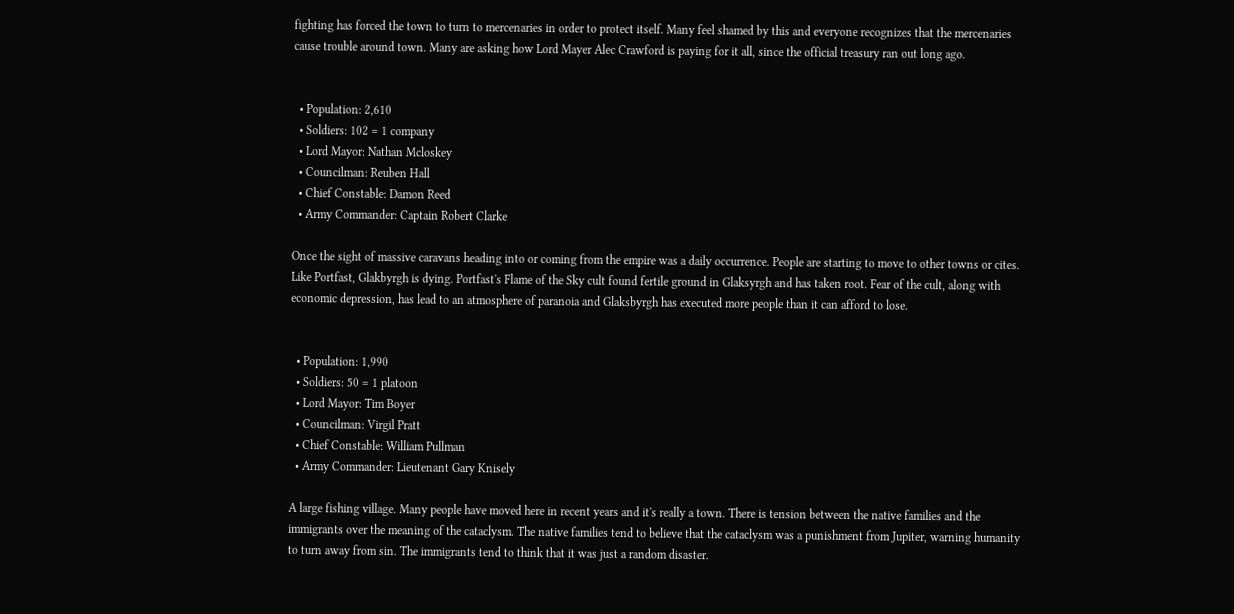fighting has forced the town to turn to mercenaries in order to protect itself. Many feel shamed by this and everyone recognizes that the mercenaries cause trouble around town. Many are asking how Lord Mayer Alec Crawford is paying for it all, since the official treasury ran out long ago.


  • Population: 2,610
  • Soldiers: 102 = 1 company
  • Lord Mayor: Nathan Mcloskey
  • Councilman: Reuben Hall
  • Chief Constable: Damon Reed
  • Army Commander: Captain Robert Clarke

Once the sight of massive caravans heading into or coming from the empire was a daily occurrence. People are starting to move to other towns or cites. Like Portfast, Glakbyrgh is dying. Portfast's Flame of the Sky cult found fertile ground in Glaksyrgh and has taken root. Fear of the cult, along with economic depression, has lead to an atmosphere of paranoia and Glaksbyrgh has executed more people than it can afford to lose.


  • Population: 1,990
  • Soldiers: 50 = 1 platoon
  • Lord Mayor: Tim Boyer
  • Councilman: Virgil Pratt
  • Chief Constable: William Pullman
  • Army Commander: Lieutenant Gary Knisely

A large fishing village. Many people have moved here in recent years and it's really a town. There is tension between the native families and the immigrants over the meaning of the cataclysm. The native families tend to believe that the cataclysm was a punishment from Jupiter, warning humanity to turn away from sin. The immigrants tend to think that it was just a random disaster.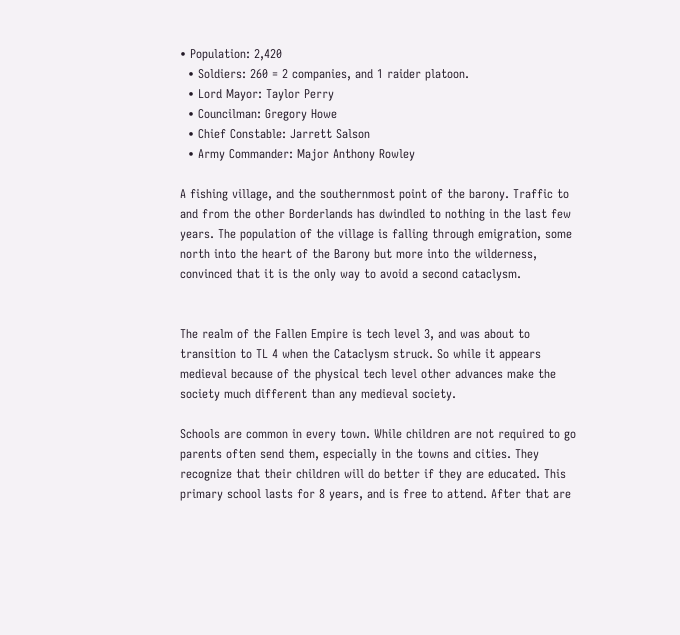• Population: 2,420
  • Soldiers: 260 = 2 companies, and 1 raider platoon.
  • Lord Mayor: Taylor Perry
  • Councilman: Gregory Howe
  • Chief Constable: Jarrett Salson
  • Army Commander: Major Anthony Rowley

A fishing village, and the southernmost point of the barony. Traffic to and from the other Borderlands has dwindled to nothing in the last few years. The population of the village is falling through emigration, some north into the heart of the Barony but more into the wilderness, convinced that it is the only way to avoid a second cataclysm.


The realm of the Fallen Empire is tech level 3, and was about to transition to TL 4 when the Cataclysm struck. So while it appears medieval because of the physical tech level other advances make the society much different than any medieval society.

Schools are common in every town. While children are not required to go parents often send them, especially in the towns and cities. They recognize that their children will do better if they are educated. This primary school lasts for 8 years, and is free to attend. After that are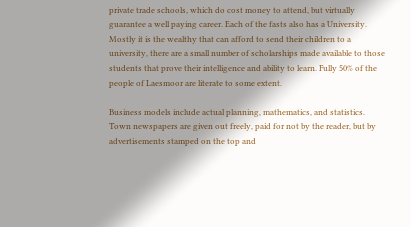private trade schools, which do cost money to attend, but virtually guarantee a well paying career. Each of the fasts also has a University. Mostly it is the wealthy that can afford to send their children to a university, there are a small number of scholarships made available to those students that prove their intelligence and ability to learn. Fully 50% of the people of Laesmoor are literate to some extent.

Business models include actual planning, mathematics, and statistics. Town newspapers are given out freely, paid for not by the reader, but by advertisements stamped on the top and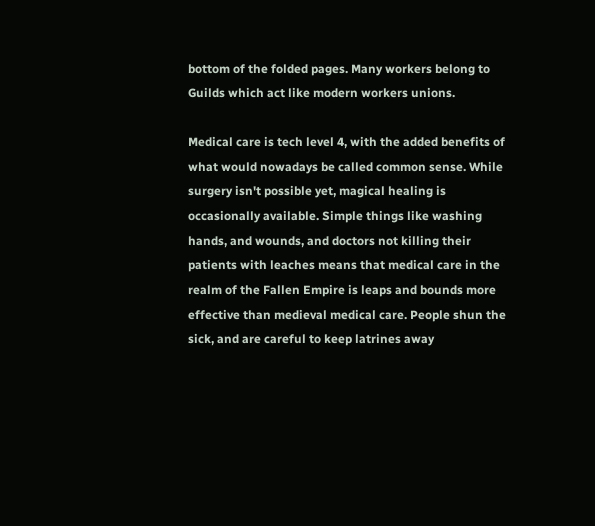bottom of the folded pages. Many workers belong to Guilds which act like modern workers unions.

Medical care is tech level 4, with the added benefits of what would nowadays be called common sense. While surgery isn't possible yet, magical healing is occasionally available. Simple things like washing hands, and wounds, and doctors not killing their patients with leaches means that medical care in the realm of the Fallen Empire is leaps and bounds more effective than medieval medical care. People shun the sick, and are careful to keep latrines away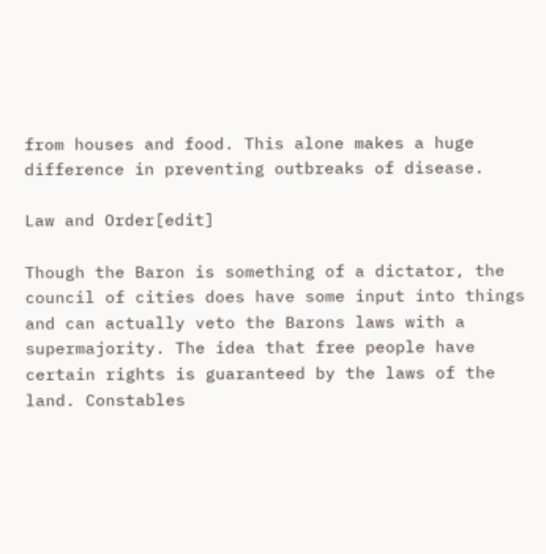from houses and food. This alone makes a huge difference in preventing outbreaks of disease.

Law and Order[edit]

Though the Baron is something of a dictator, the council of cities does have some input into things and can actually veto the Barons laws with a supermajority. The idea that free people have certain rights is guaranteed by the laws of the land. Constables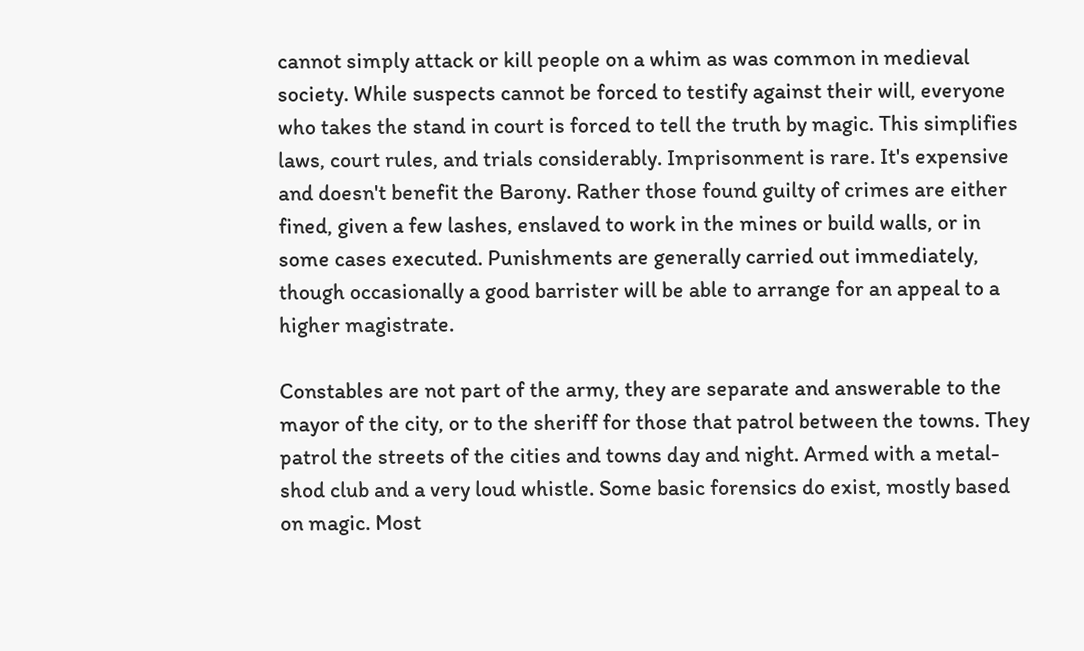cannot simply attack or kill people on a whim as was common in medieval society. While suspects cannot be forced to testify against their will, everyone who takes the stand in court is forced to tell the truth by magic. This simplifies laws, court rules, and trials considerably. Imprisonment is rare. It's expensive and doesn't benefit the Barony. Rather those found guilty of crimes are either fined, given a few lashes, enslaved to work in the mines or build walls, or in some cases executed. Punishments are generally carried out immediately, though occasionally a good barrister will be able to arrange for an appeal to a higher magistrate.

Constables are not part of the army, they are separate and answerable to the mayor of the city, or to the sheriff for those that patrol between the towns. They patrol the streets of the cities and towns day and night. Armed with a metal-shod club and a very loud whistle. Some basic forensics do exist, mostly based on magic. Most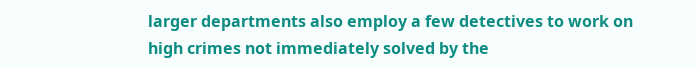larger departments also employ a few detectives to work on high crimes not immediately solved by the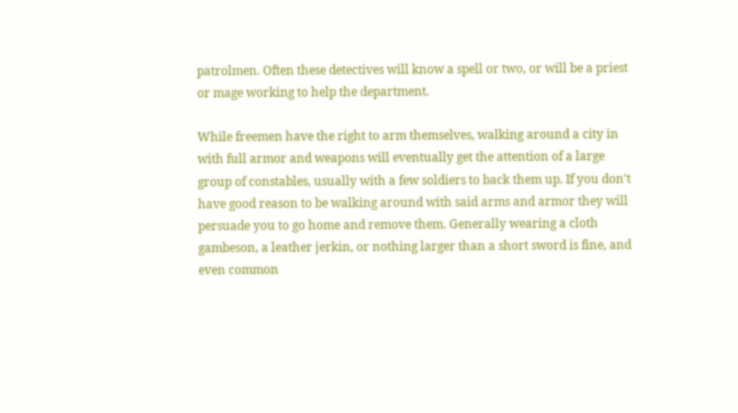patrolmen. Often these detectives will know a spell or two, or will be a priest or mage working to help the department.

While freemen have the right to arm themselves, walking around a city in with full armor and weapons will eventually get the attention of a large group of constables, usually with a few soldiers to back them up. If you don't have good reason to be walking around with said arms and armor they will persuade you to go home and remove them. Generally wearing a cloth gambeson, a leather jerkin, or nothing larger than a short sword is fine, and even common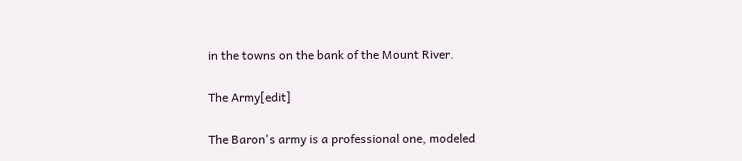in the towns on the bank of the Mount River.

The Army[edit]

The Baron's army is a professional one, modeled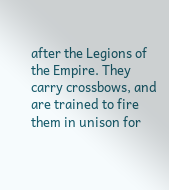after the Legions of the Empire. They carry crossbows, and are trained to fire them in unison for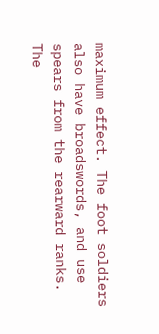maximum effect. The foot soldiers also have broadswords, and use spears from the rearward ranks. The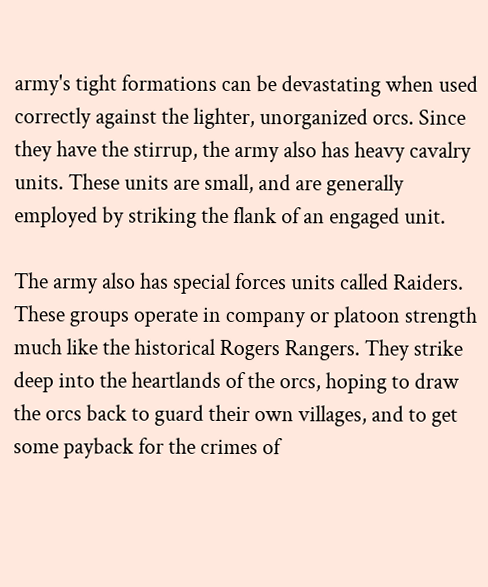army's tight formations can be devastating when used correctly against the lighter, unorganized orcs. Since they have the stirrup, the army also has heavy cavalry units. These units are small, and are generally employed by striking the flank of an engaged unit.

The army also has special forces units called Raiders. These groups operate in company or platoon strength much like the historical Rogers Rangers. They strike deep into the heartlands of the orcs, hoping to draw the orcs back to guard their own villages, and to get some payback for the crimes of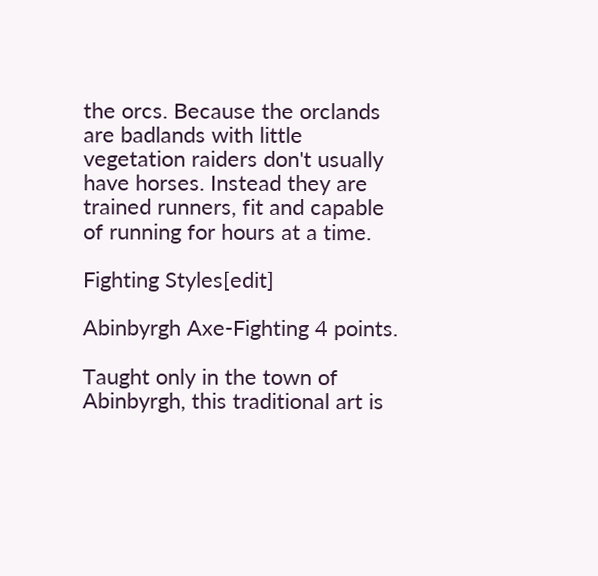the orcs. Because the orclands are badlands with little vegetation raiders don't usually have horses. Instead they are trained runners, fit and capable of running for hours at a time.

Fighting Styles[edit]

Abinbyrgh Axe-Fighting 4 points.

Taught only in the town of Abinbyrgh, this traditional art is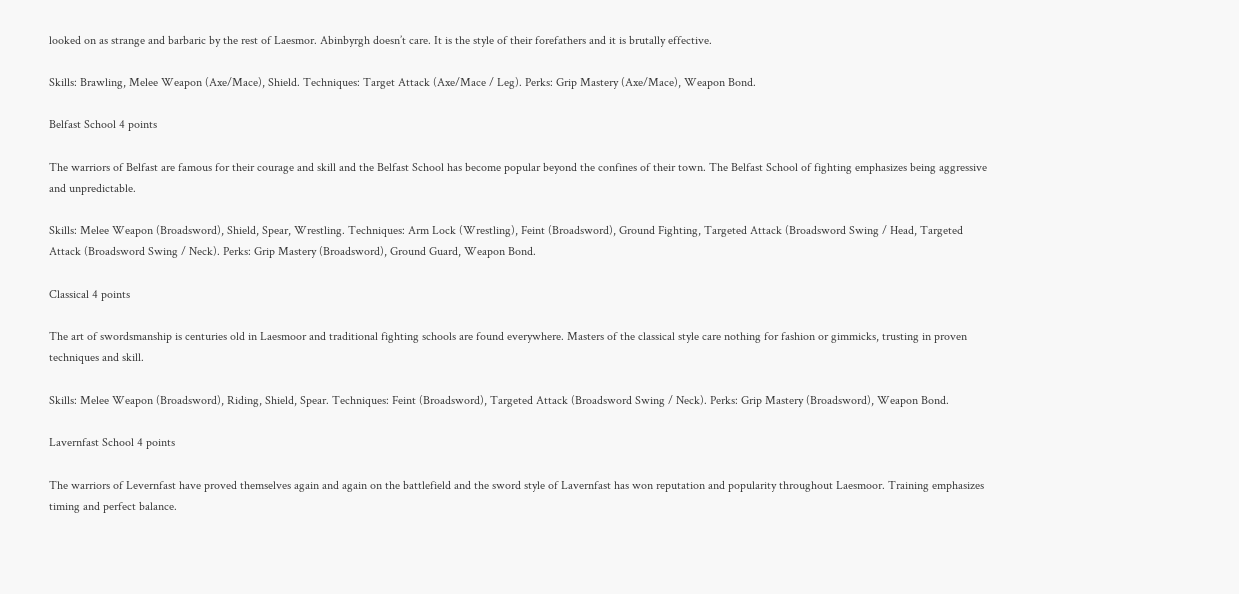looked on as strange and barbaric by the rest of Laesmor. Abinbyrgh doesn’t care. It is the style of their forefathers and it is brutally effective.

Skills: Brawling, Melee Weapon (Axe/Mace), Shield. Techniques: Target Attack (Axe/Mace / Leg). Perks: Grip Mastery (Axe/Mace), Weapon Bond.

Belfast School 4 points

The warriors of Belfast are famous for their courage and skill and the Belfast School has become popular beyond the confines of their town. The Belfast School of fighting emphasizes being aggressive and unpredictable.

Skills: Melee Weapon (Broadsword), Shield, Spear, Wrestling. Techniques: Arm Lock (Wrestling), Feint (Broadsword), Ground Fighting, Targeted Attack (Broadsword Swing / Head, Targeted Attack (Broadsword Swing / Neck). Perks: Grip Mastery (Broadsword), Ground Guard, Weapon Bond.

Classical 4 points

The art of swordsmanship is centuries old in Laesmoor and traditional fighting schools are found everywhere. Masters of the classical style care nothing for fashion or gimmicks, trusting in proven techniques and skill.

Skills: Melee Weapon (Broadsword), Riding, Shield, Spear. Techniques: Feint (Broadsword), Targeted Attack (Broadsword Swing / Neck). Perks: Grip Mastery (Broadsword), Weapon Bond.

Lavernfast School 4 points

The warriors of Levernfast have proved themselves again and again on the battlefield and the sword style of Lavernfast has won reputation and popularity throughout Laesmoor. Training emphasizes timing and perfect balance.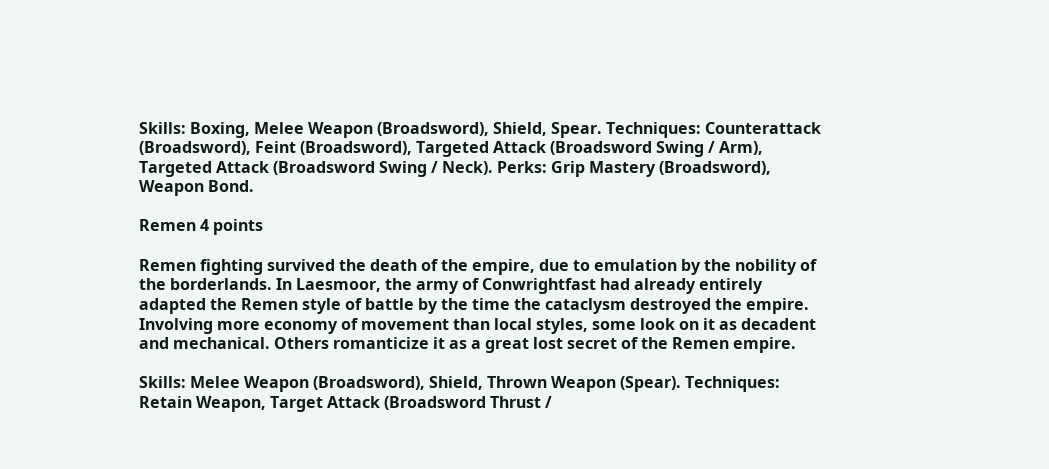Skills: Boxing, Melee Weapon (Broadsword), Shield, Spear. Techniques: Counterattack (Broadsword), Feint (Broadsword), Targeted Attack (Broadsword Swing / Arm), Targeted Attack (Broadsword Swing / Neck). Perks: Grip Mastery (Broadsword), Weapon Bond.

Remen 4 points

Remen fighting survived the death of the empire, due to emulation by the nobility of the borderlands. In Laesmoor, the army of Conwrightfast had already entirely adapted the Remen style of battle by the time the cataclysm destroyed the empire. Involving more economy of movement than local styles, some look on it as decadent and mechanical. Others romanticize it as a great lost secret of the Remen empire.

Skills: Melee Weapon (Broadsword), Shield, Thrown Weapon (Spear). Techniques: Retain Weapon, Target Attack (Broadsword Thrust /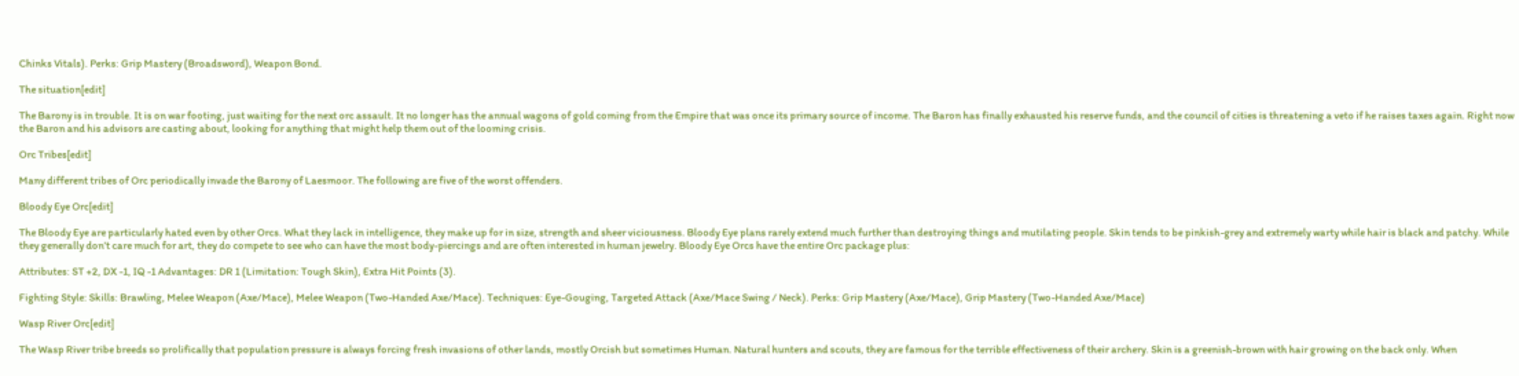Chinks Vitals). Perks: Grip Mastery (Broadsword), Weapon Bond.

The situation[edit]

The Barony is in trouble. It is on war footing, just waiting for the next orc assault. It no longer has the annual wagons of gold coming from the Empire that was once its primary source of income. The Baron has finally exhausted his reserve funds, and the council of cities is threatening a veto if he raises taxes again. Right now the Baron and his advisors are casting about, looking for anything that might help them out of the looming crisis.

Orc Tribes[edit]

Many different tribes of Orc periodically invade the Barony of Laesmoor. The following are five of the worst offenders.

Bloody Eye Orc[edit]

The Bloody Eye are particularly hated even by other Orcs. What they lack in intelligence, they make up for in size, strength and sheer viciousness. Bloody Eye plans rarely extend much further than destroying things and mutilating people. Skin tends to be pinkish-grey and extremely warty while hair is black and patchy. While they generally don’t care much for art, they do compete to see who can have the most body-piercings and are often interested in human jewelry. Bloody Eye Orcs have the entire Orc package plus:

Attributes: ST +2, DX -1, IQ -1 Advantages: DR 1 (Limitation: Tough Skin), Extra Hit Points (3).

Fighting Style: Skills: Brawling, Melee Weapon (Axe/Mace), Melee Weapon (Two-Handed Axe/Mace). Techniques: Eye-Gouging, Targeted Attack (Axe/Mace Swing / Neck). Perks: Grip Mastery (Axe/Mace), Grip Mastery (Two-Handed Axe/Mace)

Wasp River Orc[edit]

The Wasp River tribe breeds so prolifically that population pressure is always forcing fresh invasions of other lands, mostly Orcish but sometimes Human. Natural hunters and scouts, they are famous for the terrible effectiveness of their archery. Skin is a greenish-brown with hair growing on the back only. When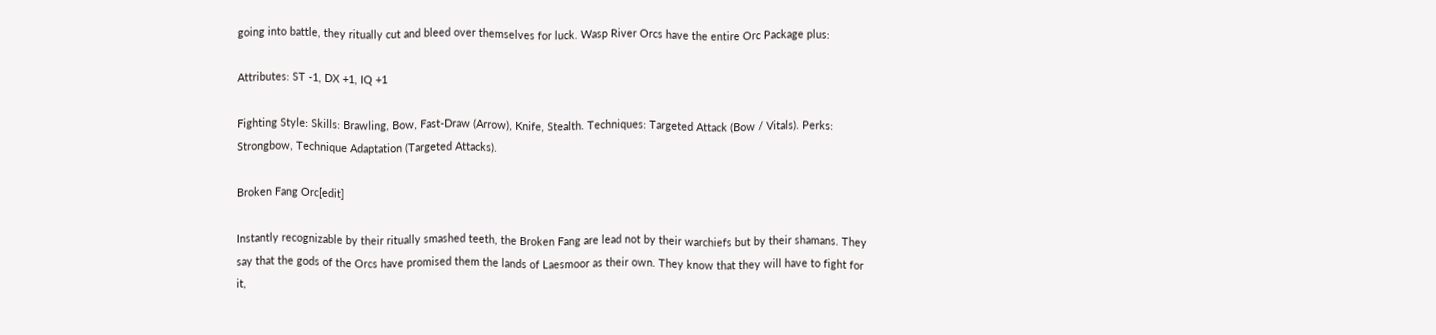going into battle, they ritually cut and bleed over themselves for luck. Wasp River Orcs have the entire Orc Package plus:

Attributes: ST -1, DX +1, IQ +1

Fighting Style: Skills: Brawling, Bow, Fast-Draw (Arrow), Knife, Stealth. Techniques: Targeted Attack (Bow / Vitals). Perks: Strongbow, Technique Adaptation (Targeted Attacks).

Broken Fang Orc[edit]

Instantly recognizable by their ritually smashed teeth, the Broken Fang are lead not by their warchiefs but by their shamans. They say that the gods of the Orcs have promised them the lands of Laesmoor as their own. They know that they will have to fight for it,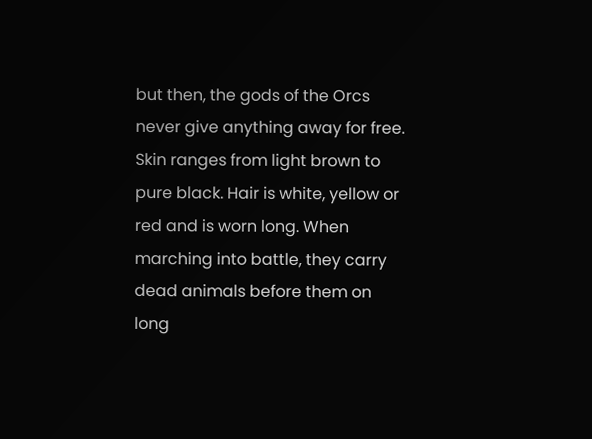but then, the gods of the Orcs never give anything away for free. Skin ranges from light brown to pure black. Hair is white, yellow or red and is worn long. When marching into battle, they carry dead animals before them on long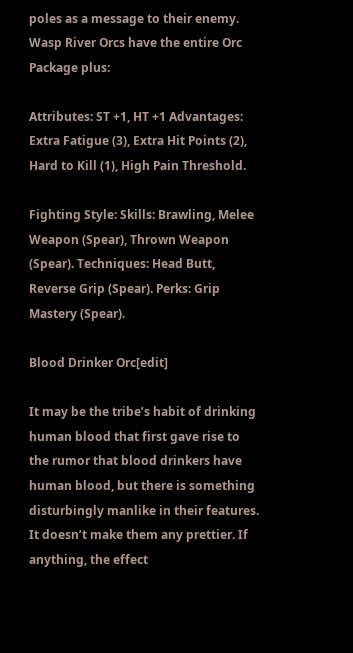poles as a message to their enemy. Wasp River Orcs have the entire Orc Package plus:

Attributes: ST +1, HT +1 Advantages: Extra Fatigue (3), Extra Hit Points (2), Hard to Kill (1), High Pain Threshold.

Fighting Style: Skills: Brawling, Melee Weapon (Spear), Thrown Weapon (Spear). Techniques: Head Butt, Reverse Grip (Spear). Perks: Grip Mastery (Spear).

Blood Drinker Orc[edit]

It may be the tribe’s habit of drinking human blood that first gave rise to the rumor that blood drinkers have human blood, but there is something disturbingly manlike in their features. It doesn’t make them any prettier. If anything, the effect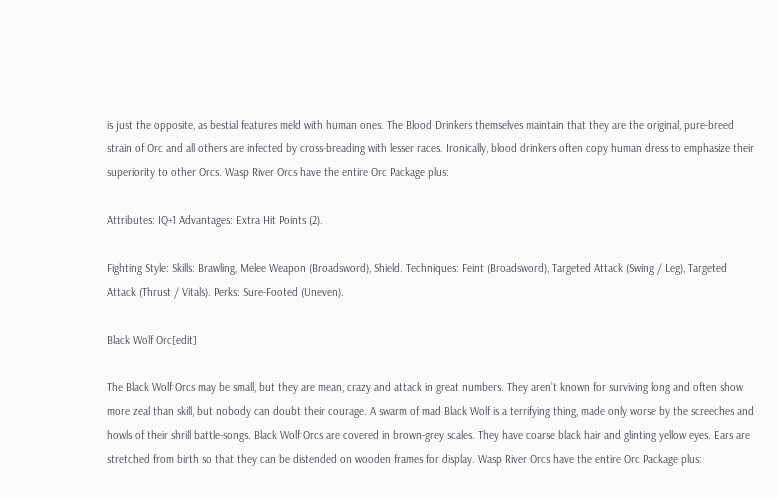is just the opposite, as bestial features meld with human ones. The Blood Drinkers themselves maintain that they are the original, pure-breed strain of Orc and all others are infected by cross-breading with lesser races. Ironically, blood drinkers often copy human dress to emphasize their superiority to other Orcs. Wasp River Orcs have the entire Orc Package plus:

Attributes: IQ+1 Advantages: Extra Hit Points (2).

Fighting Style: Skills: Brawling, Melee Weapon (Broadsword), Shield. Techniques: Feint (Broadsword), Targeted Attack (Swing / Leg), Targeted Attack (Thrust / Vitals). Perks: Sure-Footed (Uneven).

Black Wolf Orc[edit]

The Black Wolf Orcs may be small, but they are mean, crazy and attack in great numbers. They aren’t known for surviving long and often show more zeal than skill, but nobody can doubt their courage. A swarm of mad Black Wolf is a terrifying thing, made only worse by the screeches and howls of their shrill battle-songs. Black Wolf Orcs are covered in brown-grey scales. They have coarse black hair and glinting yellow eyes. Ears are stretched from birth so that they can be distended on wooden frames for display. Wasp River Orcs have the entire Orc Package plus: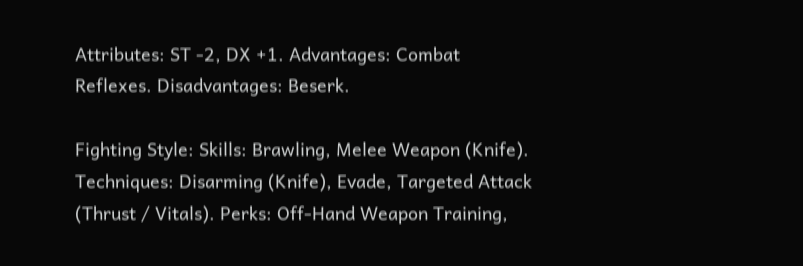Attributes: ST -2, DX +1. Advantages: Combat Reflexes. Disadvantages: Beserk.

Fighting Style: Skills: Brawling, Melee Weapon (Knife). Techniques: Disarming (Knife), Evade, Targeted Attack (Thrust / Vitals). Perks: Off-Hand Weapon Training,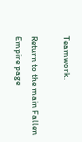Teamwork.

Return to the main Fallen Empire page